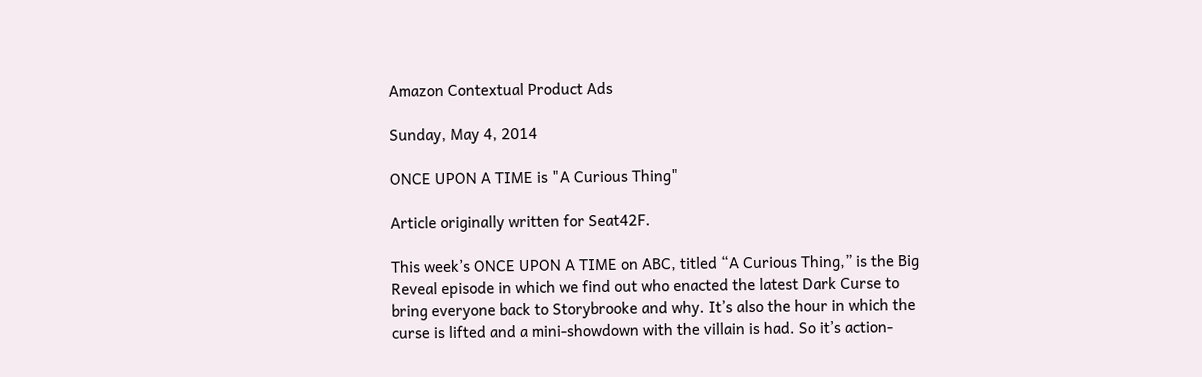Amazon Contextual Product Ads

Sunday, May 4, 2014

ONCE UPON A TIME is "A Curious Thing"

Article originally written for Seat42F.

This week’s ONCE UPON A TIME on ABC, titled “A Curious Thing,” is the Big Reveal episode in which we find out who enacted the latest Dark Curse to bring everyone back to Storybrooke and why. It’s also the hour in which the curse is lifted and a mini-showdown with the villain is had. So it’s action-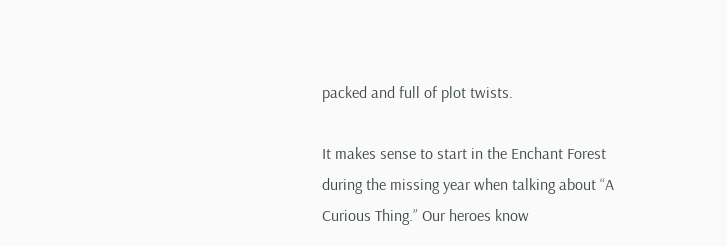packed and full of plot twists.

It makes sense to start in the Enchant Forest during the missing year when talking about “A Curious Thing.” Our heroes know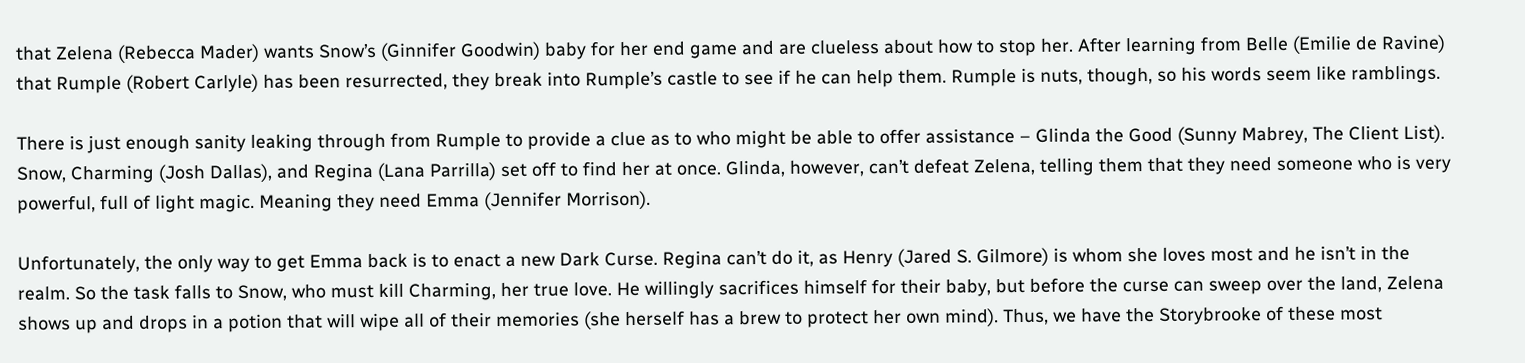that Zelena (Rebecca Mader) wants Snow’s (Ginnifer Goodwin) baby for her end game and are clueless about how to stop her. After learning from Belle (Emilie de Ravine) that Rumple (Robert Carlyle) has been resurrected, they break into Rumple’s castle to see if he can help them. Rumple is nuts, though, so his words seem like ramblings.

There is just enough sanity leaking through from Rumple to provide a clue as to who might be able to offer assistance – Glinda the Good (Sunny Mabrey, The Client List). Snow, Charming (Josh Dallas), and Regina (Lana Parrilla) set off to find her at once. Glinda, however, can’t defeat Zelena, telling them that they need someone who is very powerful, full of light magic. Meaning they need Emma (Jennifer Morrison).

Unfortunately, the only way to get Emma back is to enact a new Dark Curse. Regina can’t do it, as Henry (Jared S. Gilmore) is whom she loves most and he isn’t in the realm. So the task falls to Snow, who must kill Charming, her true love. He willingly sacrifices himself for their baby, but before the curse can sweep over the land, Zelena shows up and drops in a potion that will wipe all of their memories (she herself has a brew to protect her own mind). Thus, we have the Storybrooke of these most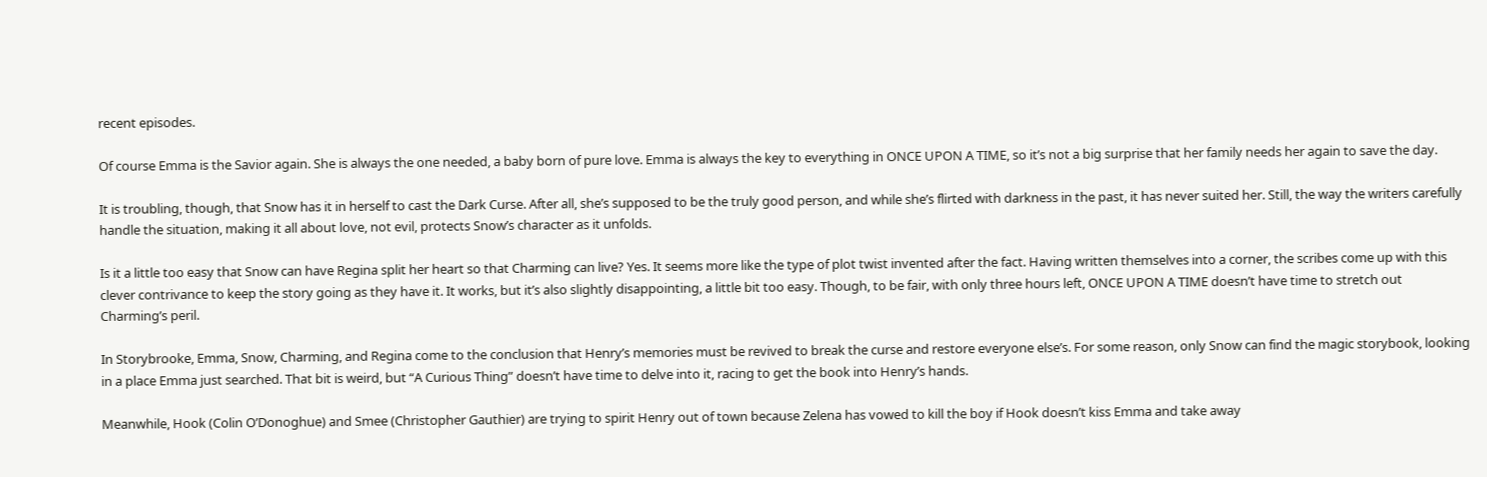recent episodes.

Of course Emma is the Savior again. She is always the one needed, a baby born of pure love. Emma is always the key to everything in ONCE UPON A TIME, so it’s not a big surprise that her family needs her again to save the day.

It is troubling, though, that Snow has it in herself to cast the Dark Curse. After all, she’s supposed to be the truly good person, and while she’s flirted with darkness in the past, it has never suited her. Still, the way the writers carefully handle the situation, making it all about love, not evil, protects Snow’s character as it unfolds.

Is it a little too easy that Snow can have Regina split her heart so that Charming can live? Yes. It seems more like the type of plot twist invented after the fact. Having written themselves into a corner, the scribes come up with this clever contrivance to keep the story going as they have it. It works, but it’s also slightly disappointing, a little bit too easy. Though, to be fair, with only three hours left, ONCE UPON A TIME doesn’t have time to stretch out Charming’s peril.

In Storybrooke, Emma, Snow, Charming, and Regina come to the conclusion that Henry’s memories must be revived to break the curse and restore everyone else’s. For some reason, only Snow can find the magic storybook, looking in a place Emma just searched. That bit is weird, but “A Curious Thing” doesn’t have time to delve into it, racing to get the book into Henry’s hands.

Meanwhile, Hook (Colin O’Donoghue) and Smee (Christopher Gauthier) are trying to spirit Henry out of town because Zelena has vowed to kill the boy if Hook doesn’t kiss Emma and take away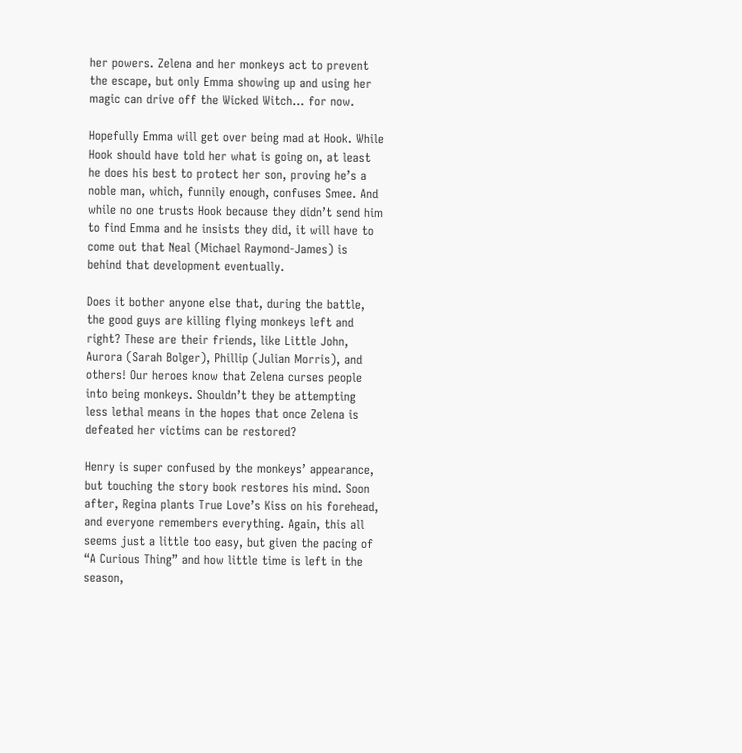her powers. Zelena and her monkeys act to prevent the escape, but only Emma showing up and using her magic can drive off the Wicked Witch… for now.

Hopefully Emma will get over being mad at Hook. While Hook should have told her what is going on, at least he does his best to protect her son, proving he’s a noble man, which, funnily enough, confuses Smee. And while no one trusts Hook because they didn’t send him to find Emma and he insists they did, it will have to come out that Neal (Michael Raymond-James) is behind that development eventually.

Does it bother anyone else that, during the battle, the good guys are killing flying monkeys left and right? These are their friends, like Little John, Aurora (Sarah Bolger), Phillip (Julian Morris), and others! Our heroes know that Zelena curses people into being monkeys. Shouldn’t they be attempting less lethal means in the hopes that once Zelena is defeated her victims can be restored?

Henry is super confused by the monkeys’ appearance, but touching the story book restores his mind. Soon after, Regina plants True Love’s Kiss on his forehead, and everyone remembers everything. Again, this all seems just a little too easy, but given the pacing of “A Curious Thing” and how little time is left in the season,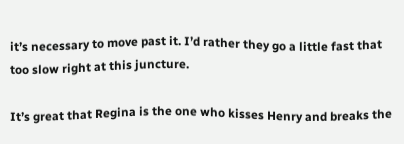it’s necessary to move past it. I’d rather they go a little fast that too slow right at this juncture.

It’s great that Regina is the one who kisses Henry and breaks the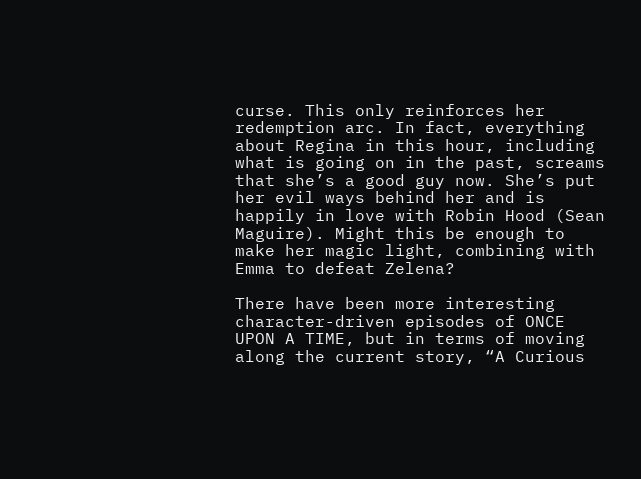curse. This only reinforces her redemption arc. In fact, everything about Regina in this hour, including what is going on in the past, screams that she’s a good guy now. She’s put her evil ways behind her and is happily in love with Robin Hood (Sean Maguire). Might this be enough to make her magic light, combining with Emma to defeat Zelena?

There have been more interesting character-driven episodes of ONCE UPON A TIME, but in terms of moving along the current story, “A Curious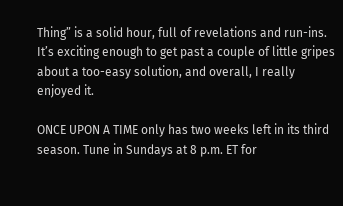Thing” is a solid hour, full of revelations and run-ins. It’s exciting enough to get past a couple of little gripes about a too-easy solution, and overall, I really enjoyed it.

ONCE UPON A TIME only has two weeks left in its third season. Tune in Sundays at 8 p.m. ET for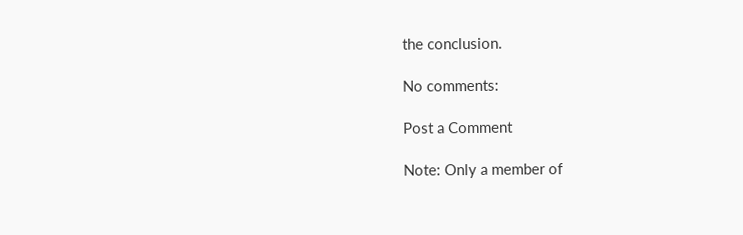the conclusion.

No comments:

Post a Comment

Note: Only a member of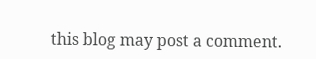this blog may post a comment.